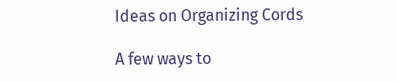Ideas on Organizing Cords

A few ways to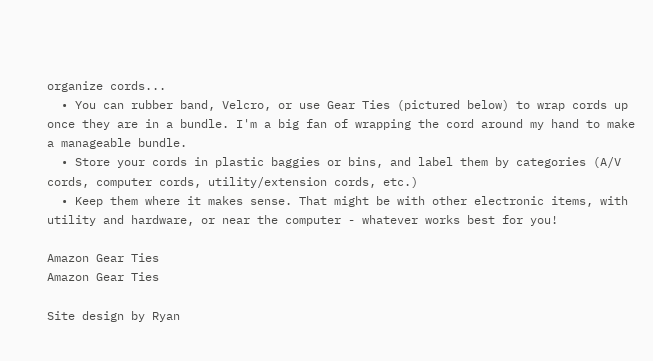organize cords...
  • You can rubber band, Velcro, or use Gear Ties (pictured below) to wrap cords up once they are in a bundle. I'm a big fan of wrapping the cord around my hand to make a manageable bundle.
  • Store your cords in plastic baggies or bins, and label them by categories (A/V cords, computer cords, utility/extension cords, etc.)
  • Keep them where it makes sense. That might be with other electronic items, with utility and hardware, or near the computer - whatever works best for you!

Amazon Gear Ties
Amazon Gear Ties

Site design by Ryan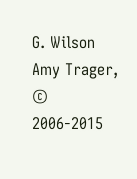G. Wilson Amy Trager, © 2006-2015